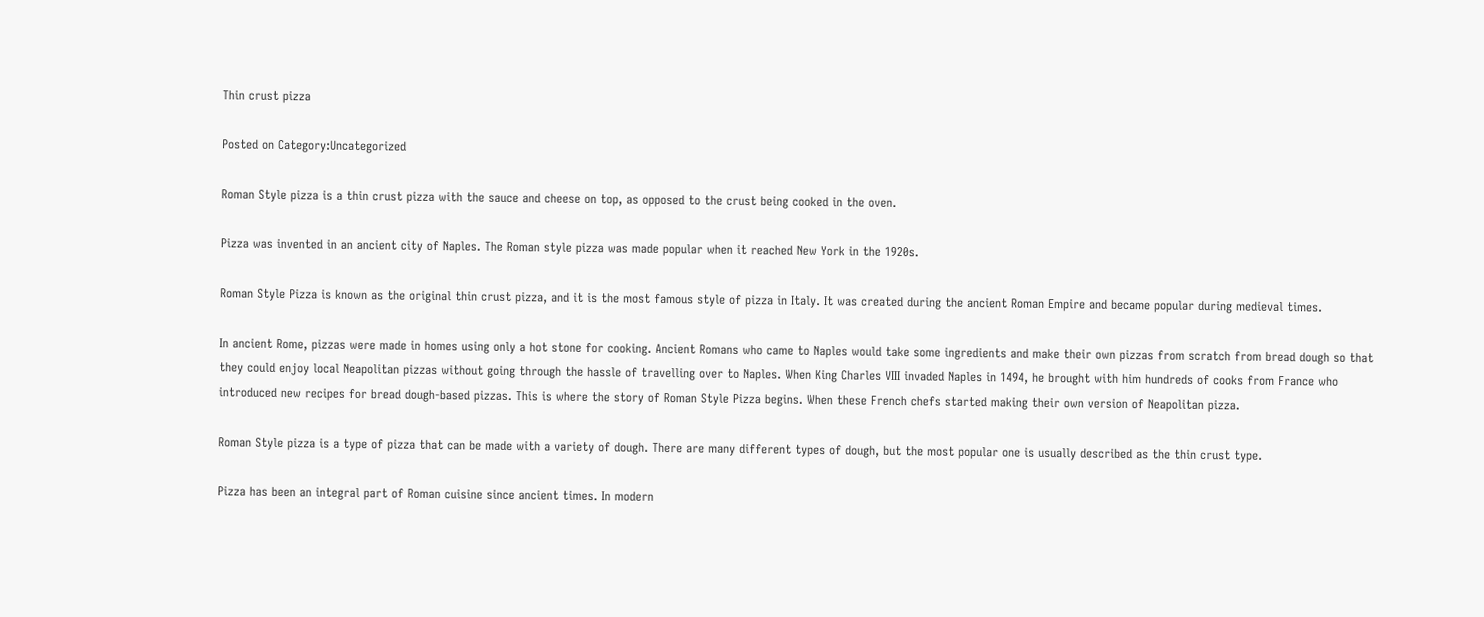Thin crust pizza

Posted on Category:Uncategorized

Roman Style pizza is a thin crust pizza with the sauce and cheese on top, as opposed to the crust being cooked in the oven.

Pizza was invented in an ancient city of Naples. The Roman style pizza was made popular when it reached New York in the 1920s.

Roman Style Pizza is known as the original thin crust pizza, and it is the most famous style of pizza in Italy. It was created during the ancient Roman Empire and became popular during medieval times.

In ancient Rome, pizzas were made in homes using only a hot stone for cooking. Ancient Romans who came to Naples would take some ingredients and make their own pizzas from scratch from bread dough so that they could enjoy local Neapolitan pizzas without going through the hassle of travelling over to Naples. When King Charles VIII invaded Naples in 1494, he brought with him hundreds of cooks from France who introduced new recipes for bread dough-based pizzas. This is where the story of Roman Style Pizza begins. When these French chefs started making their own version of Neapolitan pizza.

Roman Style pizza is a type of pizza that can be made with a variety of dough. There are many different types of dough, but the most popular one is usually described as the thin crust type.

Pizza has been an integral part of Roman cuisine since ancient times. In modern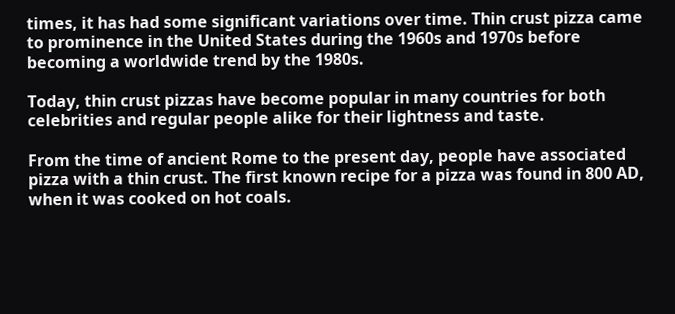times, it has had some significant variations over time. Thin crust pizza came to prominence in the United States during the 1960s and 1970s before becoming a worldwide trend by the 1980s.

Today, thin crust pizzas have become popular in many countries for both celebrities and regular people alike for their lightness and taste.

From the time of ancient Rome to the present day, people have associated pizza with a thin crust. The first known recipe for a pizza was found in 800 AD, when it was cooked on hot coals.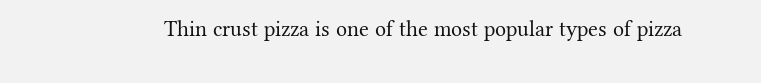Thin crust pizza is one of the most popular types of pizza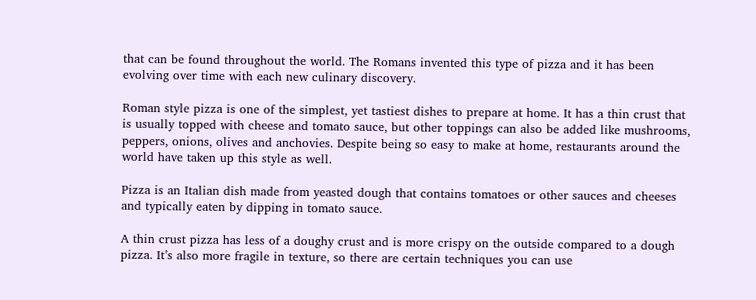that can be found throughout the world. The Romans invented this type of pizza and it has been evolving over time with each new culinary discovery.

Roman style pizza is one of the simplest, yet tastiest dishes to prepare at home. It has a thin crust that is usually topped with cheese and tomato sauce, but other toppings can also be added like mushrooms, peppers, onions, olives and anchovies. Despite being so easy to make at home, restaurants around the world have taken up this style as well.

Pizza is an Italian dish made from yeasted dough that contains tomatoes or other sauces and cheeses and typically eaten by dipping in tomato sauce.

A thin crust pizza has less of a doughy crust and is more crispy on the outside compared to a dough pizza. It’s also more fragile in texture, so there are certain techniques you can use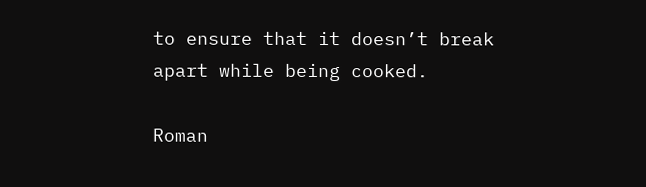to ensure that it doesn’t break apart while being cooked.

Roman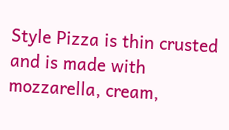Style Pizza is thin crusted and is made with mozzarella, cream,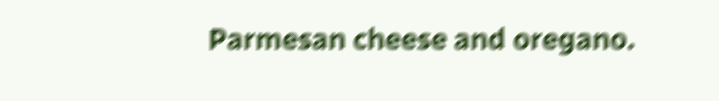Parmesan cheese and oregano.